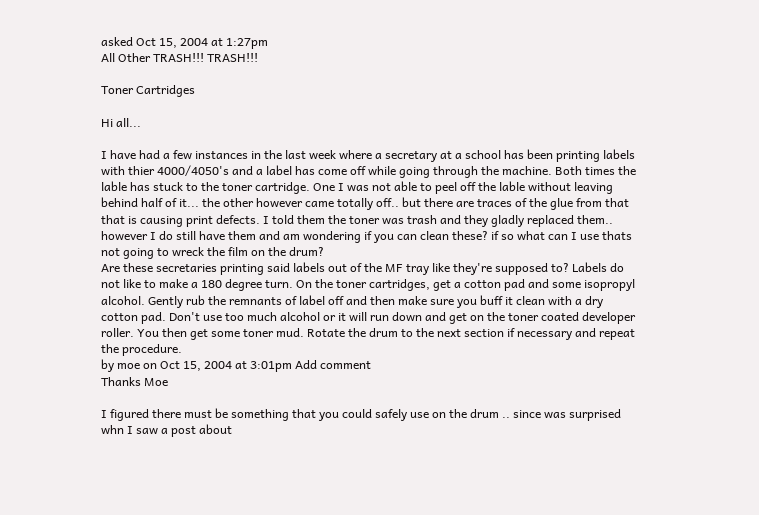asked Oct 15, 2004 at 1:27pm
All Other TRASH!!! TRASH!!!

Toner Cartridges

Hi all...

I have had a few instances in the last week where a secretary at a school has been printing labels with thier 4000/4050's and a label has come off while going through the machine. Both times the lable has stuck to the toner cartridge. One I was not able to peel off the lable without leaving behind half of it... the other however came totally off.. but there are traces of the glue from that that is causing print defects. I told them the toner was trash and they gladly replaced them.. however I do still have them and am wondering if you can clean these? if so what can I use thats not going to wreck the film on the drum?
Are these secretaries printing said labels out of the MF tray like they're supposed to? Labels do not like to make a 180 degree turn. On the toner cartridges, get a cotton pad and some isopropyl alcohol. Gently rub the remnants of label off and then make sure you buff it clean with a dry cotton pad. Don't use too much alcohol or it will run down and get on the toner coated developer roller. You then get some toner mud. Rotate the drum to the next section if necessary and repeat the procedure.
by moe on Oct 15, 2004 at 3:01pm Add comment
Thanks Moe

I figured there must be something that you could safely use on the drum .. since was surprised whn I saw a post about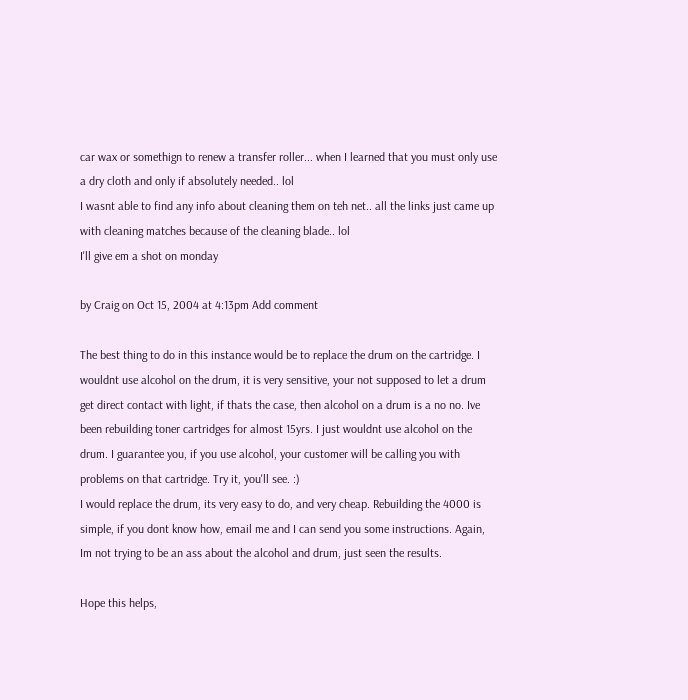car wax or somethign to renew a transfer roller... when I learned that you must only use a dry cloth and only if absolutely needed.. lol
I wasnt able to find any info about cleaning them on teh net.. all the links just came up with cleaning matches because of the cleaning blade.. lol
I'll give em a shot on monday

by Craig on Oct 15, 2004 at 4:13pm Add comment

The best thing to do in this instance would be to replace the drum on the cartridge. I wouldnt use alcohol on the drum, it is very sensitive, your not supposed to let a drum get direct contact with light, if thats the case, then alcohol on a drum is a no no. Ive been rebuilding toner cartridges for almost 15yrs. I just wouldnt use alcohol on the drum. I guarantee you, if you use alcohol, your customer will be calling you with problems on that cartridge. Try it, you'll see. :)
I would replace the drum, its very easy to do, and very cheap. Rebuilding the 4000 is simple, if you dont know how, email me and I can send you some instructions. Again, Im not trying to be an ass about the alcohol and drum, just seen the results.

Hope this helps,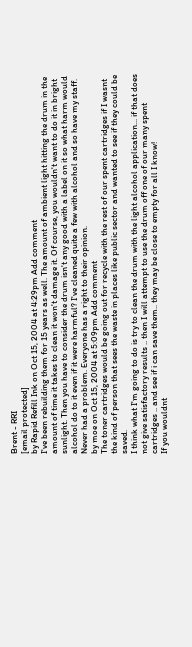Brent - RRI
[email protected]
by Rapid Refill Ink on Oct 15, 2004 at 4:29pm Add comment
I've been rebuilding them for 15 years as well. The amount of ambient light hitting the drum in the amount of time it takes to clean it won't damage it. Of course, you wouldn't want to do it in bright sunlight. Then you have to consider the drum isn't any good with a label on it so what harm would alcohol do to it even if it were harmful? I've cleaned quite a few with alcohol and so have my staff. Never had a problem. Everyone has a right to their opinion.
by moe on Oct 15, 2004 at 5:09pm Add comment
The toner cartridges would be going out for recycle with the rest of our spent cartridges if I wasnt the kind of person that sees the waste in places like public sector and wanted to see if they could be saved.
I think what I'm going to do is try to clean the drum with the light alcohol application... if that does not give satisfactory results .. then I will attempt to use the drum off one of our many spent cartridges .. and see if i can save them.. they may be close to empty for all I know!
If you wouldnt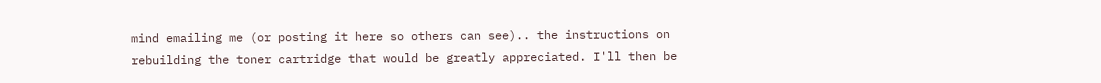mind emailing me (or posting it here so others can see).. the instructions on rebuilding the toner cartridge that would be greatly appreciated. I'll then be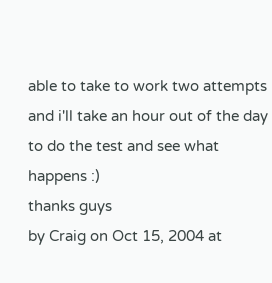able to take to work two attempts and i'll take an hour out of the day to do the test and see what happens :)
thanks guys
by Craig on Oct 15, 2004 at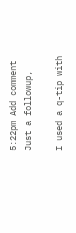5:22pm Add comment
Just a followup,

I used a q-tip with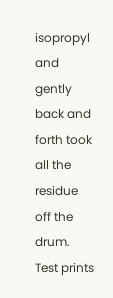isopropyl and gently back and forth took all the residue off the drum. Test prints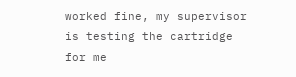worked fine, my supervisor is testing the cartridge for me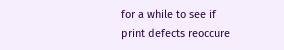for a while to see if print defects reoccure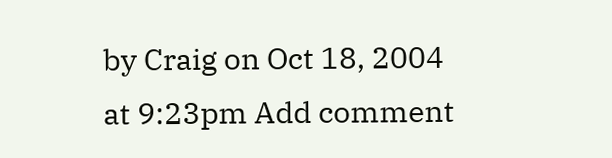by Craig on Oct 18, 2004 at 9:23pm Add comment